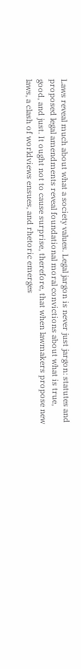Laws reveal much about what a society values. Legal jargon is never just jargon: statutes and proposed legal amendments reveal foundational moral convictions about what is true, good, and just. It ought not to cause surprise, therefore, that when lawmakers propose new laws, a clash of worldviews ensues, and rhetoric emerges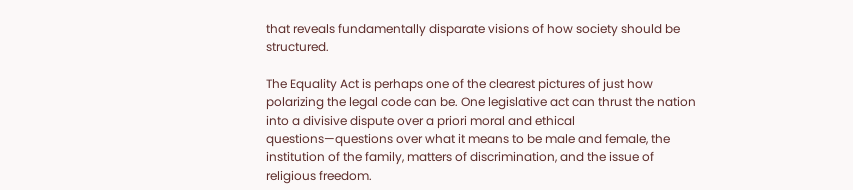that reveals fundamentally disparate visions of how society should be structured.

The Equality Act is perhaps one of the clearest pictures of just how polarizing the legal code can be. One legislative act can thrust the nation into a divisive dispute over a priori moral and ethical questions—questions over what it means to be male and female, the institution of the family, matters of discrimination, and the issue of religious freedom.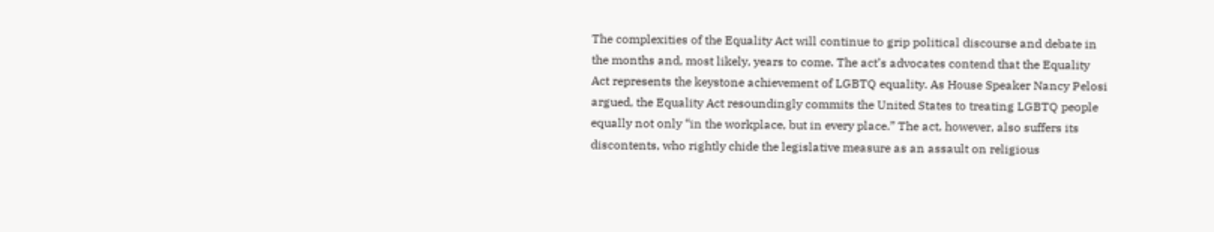The complexities of the Equality Act will continue to grip political discourse and debate in the months and, most likely, years to come. The act’s advocates contend that the Equality Act represents the keystone achievement of LGBTQ equality. As House Speaker Nancy Pelosi argued, the Equality Act resoundingly commits the United States to treating LGBTQ people equally not only “in the workplace, but in every place.” The act, however, also suffers its discontents, who rightly chide the legislative measure as an assault on religious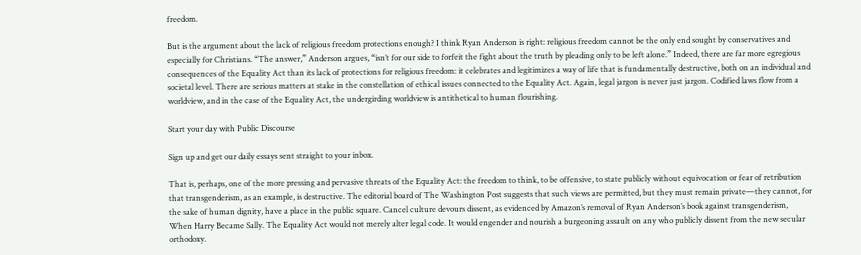freedom.

But is the argument about the lack of religious freedom protections enough? I think Ryan Anderson is right: religious freedom cannot be the only end sought by conservatives and especially for Christians. “The answer,” Anderson argues, “isn’t for our side to forfeit the fight about the truth by pleading only to be left alone.” Indeed, there are far more egregious consequences of the Equality Act than its lack of protections for religious freedom: it celebrates and legitimizes a way of life that is fundamentally destructive, both on an individual and societal level. There are serious matters at stake in the constellation of ethical issues connected to the Equality Act. Again, legal jargon is never just jargon. Codified laws flow from a worldview, and in the case of the Equality Act, the undergirding worldview is antithetical to human flourishing.

Start your day with Public Discourse

Sign up and get our daily essays sent straight to your inbox.

That is, perhaps, one of the more pressing and pervasive threats of the Equality Act: the freedom to think, to be offensive, to state publicly without equivocation or fear of retribution that transgenderism, as an example, is destructive. The editorial board of The Washington Post suggests that such views are permitted, but they must remain private—they cannot, for the sake of human dignity, have a place in the public square. Cancel culture devours dissent, as evidenced by Amazon’s removal of Ryan Anderson’s book against transgenderism, When Harry Became Sally. The Equality Act would not merely alter legal code. It would engender and nourish a burgeoning assault on any who publicly dissent from the new secular orthodoxy.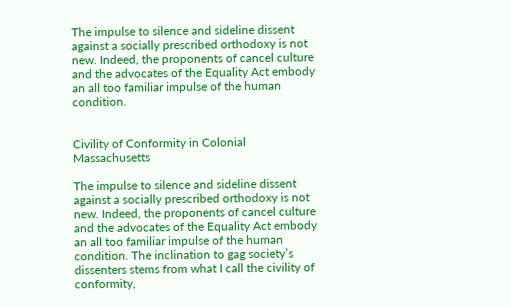The impulse to silence and sideline dissent against a socially prescribed orthodoxy is not new. Indeed, the proponents of cancel culture and the advocates of the Equality Act embody an all too familiar impulse of the human condition.


Civility of Conformity in Colonial Massachusetts

The impulse to silence and sideline dissent against a socially prescribed orthodoxy is not new. Indeed, the proponents of cancel culture and the advocates of the Equality Act embody an all too familiar impulse of the human condition. The inclination to gag society’s dissenters stems from what I call the civility of conformity,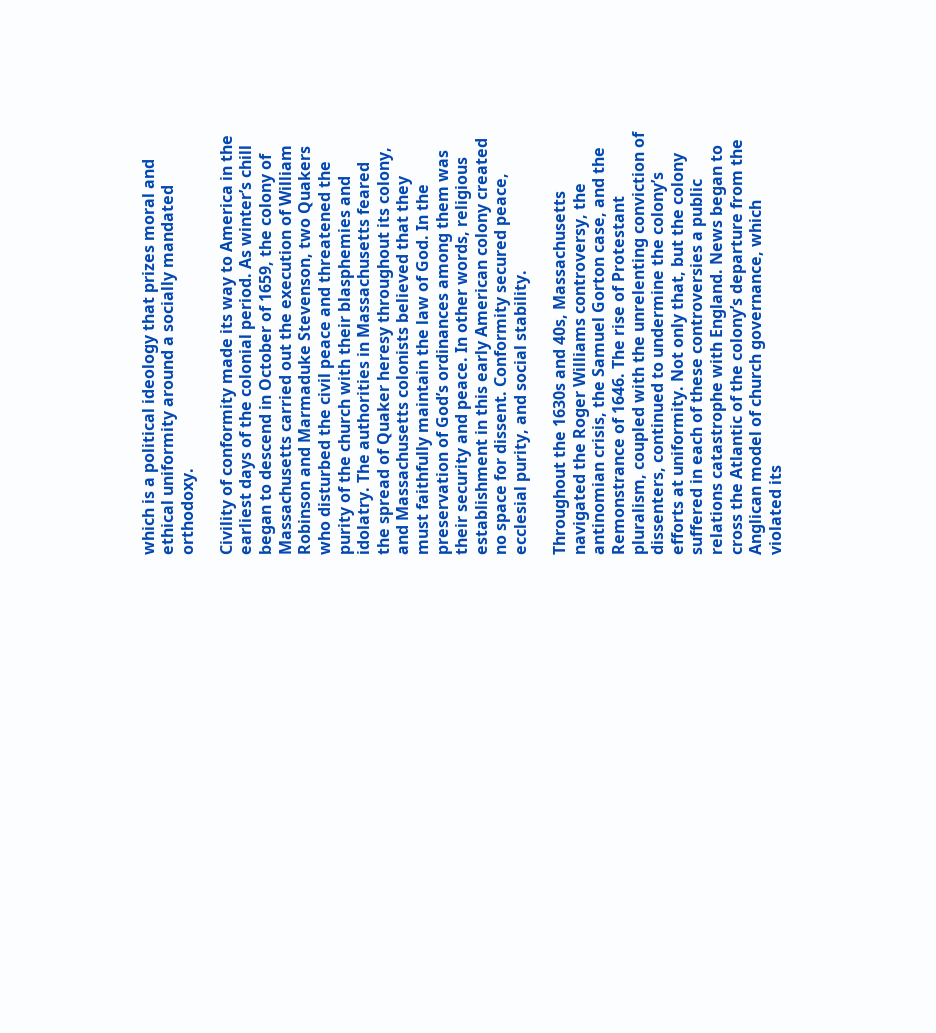which is a political ideology that prizes moral and ethical uniformity around a socially mandated orthodoxy.

Civility of conformity made its way to America in the earliest days of the colonial period. As winter’s chill began to descend in October of 1659, the colony of Massachusetts carried out the execution of William Robinson and Marmaduke Stevenson, two Quakers who disturbed the civil peace and threatened the purity of the church with their blasphemies and idolatry. The authorities in Massachusetts feared the spread of Quaker heresy throughout its colony, and Massachusetts colonists believed that they must faithfully maintain the law of God. In the preservation of God’s ordinances among them was their security and peace. In other words, religious establishment in this early American colony created no space for dissent. Conformity secured peace, ecclesial purity, and social stability.

Throughout the 1630s and 40s, Massachusetts navigated the Roger Williams controversy, the antinomian crisis, the Samuel Gorton case, and the Remonstrance of 1646. The rise of Protestant pluralism, coupled with the unrelenting conviction of dissenters, continued to undermine the colony’s efforts at uniformity. Not only that, but the colony suffered in each of these controversies a public relations catastrophe with England. News began to cross the Atlantic of the colony’s departure from the Anglican model of church governance, which violated its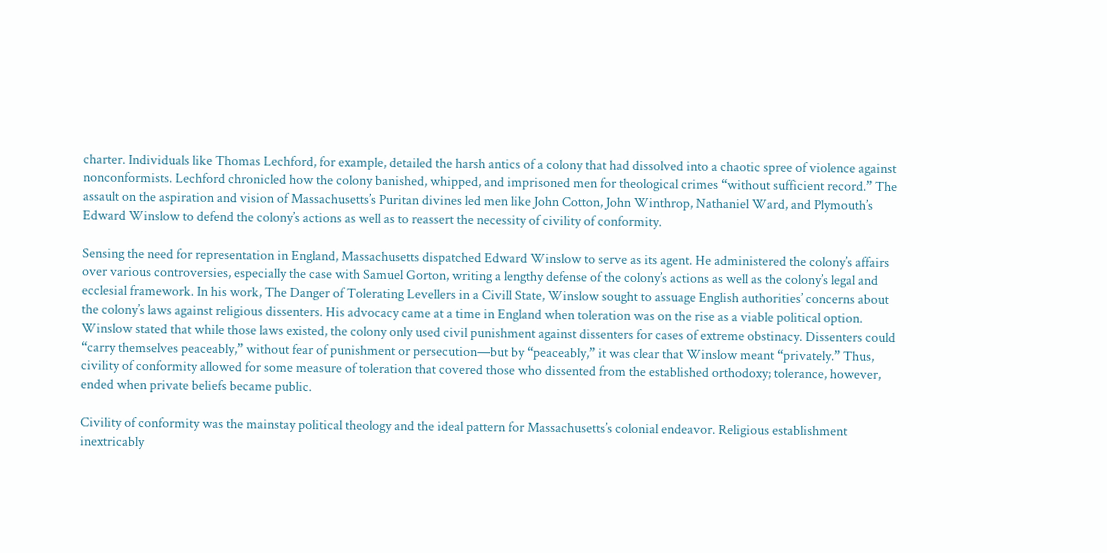charter. Individuals like Thomas Lechford, for example, detailed the harsh antics of a colony that had dissolved into a chaotic spree of violence against nonconformists. Lechford chronicled how the colony banished, whipped, and imprisoned men for theological crimes “without sufficient record.” The assault on the aspiration and vision of Massachusetts’s Puritan divines led men like John Cotton, John Winthrop, Nathaniel Ward, and Plymouth’s Edward Winslow to defend the colony’s actions as well as to reassert the necessity of civility of conformity.

Sensing the need for representation in England, Massachusetts dispatched Edward Winslow to serve as its agent. He administered the colony’s affairs over various controversies, especially the case with Samuel Gorton, writing a lengthy defense of the colony’s actions as well as the colony’s legal and ecclesial framework. In his work, The Danger of Tolerating Levellers in a Civill State, Winslow sought to assuage English authorities’ concerns about the colony’s laws against religious dissenters. His advocacy came at a time in England when toleration was on the rise as a viable political option. Winslow stated that while those laws existed, the colony only used civil punishment against dissenters for cases of extreme obstinacy. Dissenters could “carry themselves peaceably,” without fear of punishment or persecution—but by “peaceably,” it was clear that Winslow meant “privately.” Thus, civility of conformity allowed for some measure of toleration that covered those who dissented from the established orthodoxy; tolerance, however, ended when private beliefs became public.

Civility of conformity was the mainstay political theology and the ideal pattern for Massachusetts’s colonial endeavor. Religious establishment inextricably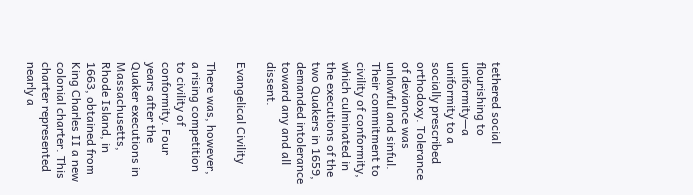tethered social flourishing to uniformity—a uniformity to a socially prescribed orthodoxy. Tolerance of deviance was unlawful and sinful. Their commitment to civility of conformity, which culminated in the executions of the two Quakers in 1659, demanded intolerance toward any and all dissent.

Evangelical Civility

There was, however, a rising competition to civility of conformity. Four years after the Quaker executions in Massachusetts, Rhode Island, in 1663, obtained from King Charles II a new colonial charter. This charter represented nearly a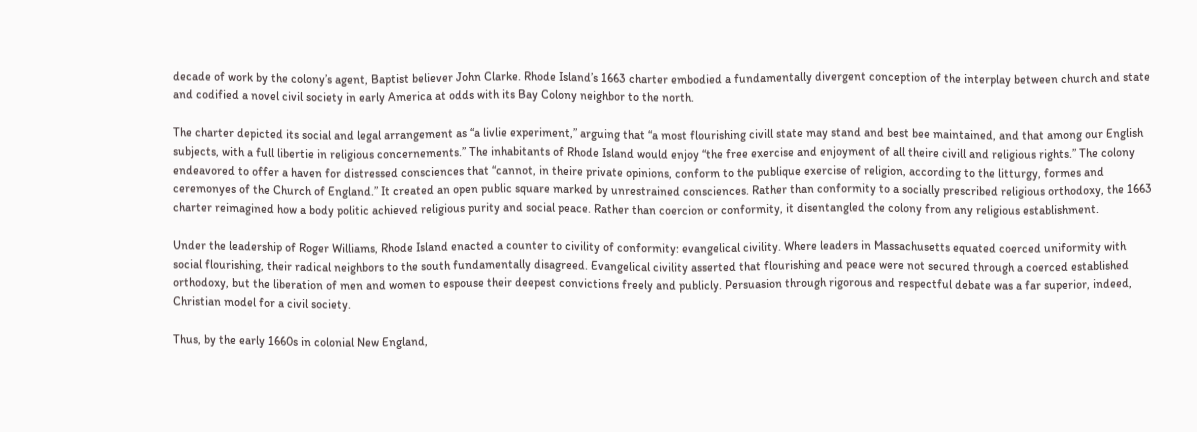decade of work by the colony’s agent, Baptist believer John Clarke. Rhode Island’s 1663 charter embodied a fundamentally divergent conception of the interplay between church and state and codified a novel civil society in early America at odds with its Bay Colony neighbor to the north.

The charter depicted its social and legal arrangement as “a livlie experiment,” arguing that “a most flourishing civill state may stand and best bee maintained, and that among our English subjects, with a full libertie in religious concernements.” The inhabitants of Rhode Island would enjoy “the free exercise and enjoyment of all theire civill and religious rights.” The colony endeavored to offer a haven for distressed consciences that “cannot, in theire private opinions, conform to the publique exercise of religion, according to the litturgy, formes and ceremonyes of the Church of England.” It created an open public square marked by unrestrained consciences. Rather than conformity to a socially prescribed religious orthodoxy, the 1663 charter reimagined how a body politic achieved religious purity and social peace. Rather than coercion or conformity, it disentangled the colony from any religious establishment.

Under the leadership of Roger Williams, Rhode Island enacted a counter to civility of conformity: evangelical civility. Where leaders in Massachusetts equated coerced uniformity with social flourishing, their radical neighbors to the south fundamentally disagreed. Evangelical civility asserted that flourishing and peace were not secured through a coerced established orthodoxy, but the liberation of men and women to espouse their deepest convictions freely and publicly. Persuasion through rigorous and respectful debate was a far superior, indeed, Christian model for a civil society.

Thus, by the early 1660s in colonial New England,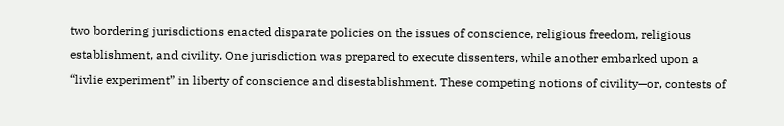two bordering jurisdictions enacted disparate policies on the issues of conscience, religious freedom, religious establishment, and civility. One jurisdiction was prepared to execute dissenters, while another embarked upon a “livlie experiment” in liberty of conscience and disestablishment. These competing notions of civility—or, contests of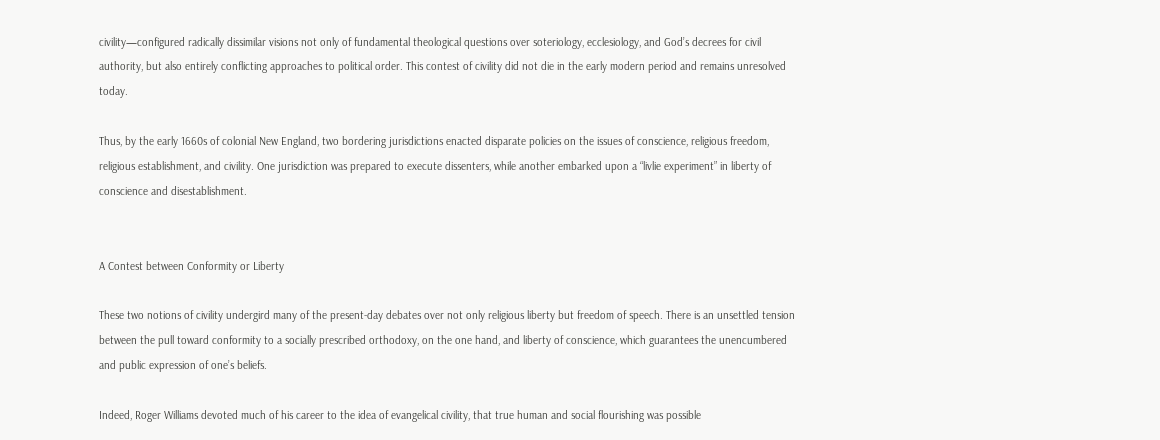civility—configured radically dissimilar visions not only of fundamental theological questions over soteriology, ecclesiology, and God’s decrees for civil authority, but also entirely conflicting approaches to political order. This contest of civility did not die in the early modern period and remains unresolved today.

Thus, by the early 1660s of colonial New England, two bordering jurisdictions enacted disparate policies on the issues of conscience, religious freedom, religious establishment, and civility. One jurisdiction was prepared to execute dissenters, while another embarked upon a “livlie experiment” in liberty of conscience and disestablishment.


A Contest between Conformity or Liberty

These two notions of civility undergird many of the present-day debates over not only religious liberty but freedom of speech. There is an unsettled tension between the pull toward conformity to a socially prescribed orthodoxy, on the one hand, and liberty of conscience, which guarantees the unencumbered and public expression of one’s beliefs.

Indeed, Roger Williams devoted much of his career to the idea of evangelical civility, that true human and social flourishing was possible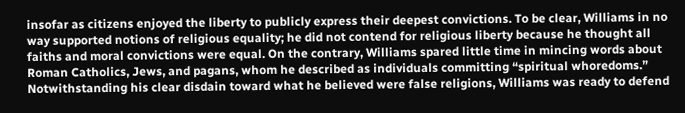insofar as citizens enjoyed the liberty to publicly express their deepest convictions. To be clear, Williams in no way supported notions of religious equality; he did not contend for religious liberty because he thought all faiths and moral convictions were equal. On the contrary, Williams spared little time in mincing words about Roman Catholics, Jews, and pagans, whom he described as individuals committing “spiritual whoredoms.” Notwithstanding his clear disdain toward what he believed were false religions, Williams was ready to defend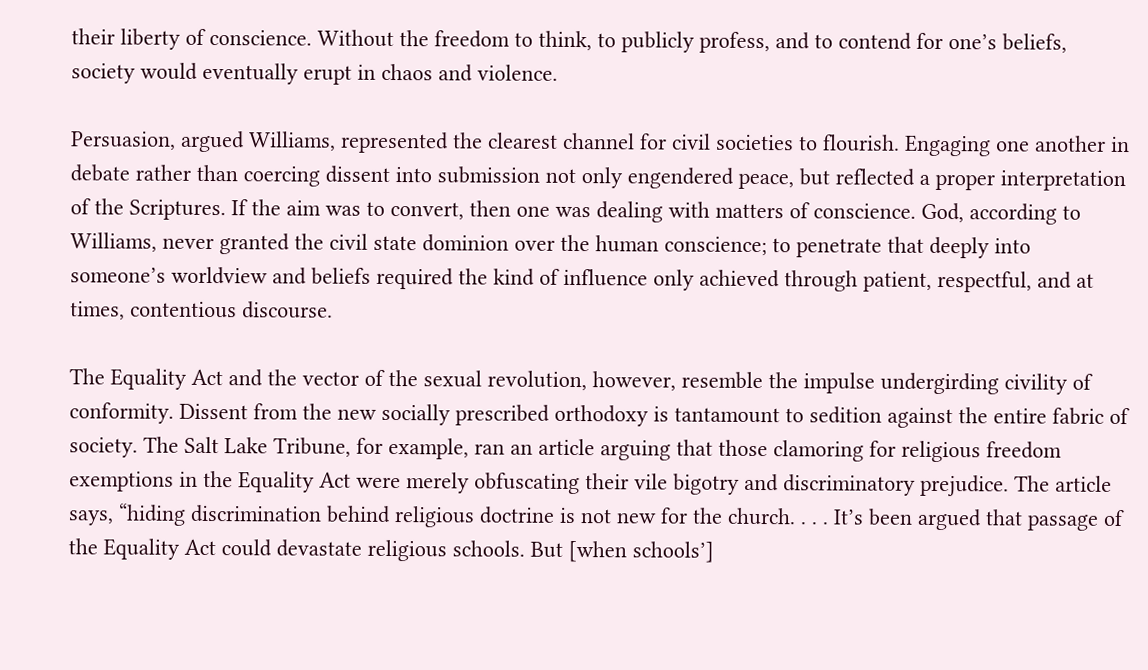their liberty of conscience. Without the freedom to think, to publicly profess, and to contend for one’s beliefs, society would eventually erupt in chaos and violence.

Persuasion, argued Williams, represented the clearest channel for civil societies to flourish. Engaging one another in debate rather than coercing dissent into submission not only engendered peace, but reflected a proper interpretation of the Scriptures. If the aim was to convert, then one was dealing with matters of conscience. God, according to Williams, never granted the civil state dominion over the human conscience; to penetrate that deeply into someone’s worldview and beliefs required the kind of influence only achieved through patient, respectful, and at times, contentious discourse.

The Equality Act and the vector of the sexual revolution, however, resemble the impulse undergirding civility of conformity. Dissent from the new socially prescribed orthodoxy is tantamount to sedition against the entire fabric of society. The Salt Lake Tribune, for example, ran an article arguing that those clamoring for religious freedom exemptions in the Equality Act were merely obfuscating their vile bigotry and discriminatory prejudice. The article says, “hiding discrimination behind religious doctrine is not new for the church. . . . It’s been argued that passage of the Equality Act could devastate religious schools. But [when schools’]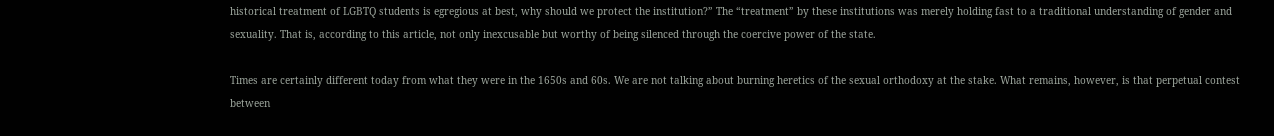historical treatment of LGBTQ students is egregious at best, why should we protect the institution?” The “treatment” by these institutions was merely holding fast to a traditional understanding of gender and sexuality. That is, according to this article, not only inexcusable but worthy of being silenced through the coercive power of the state.

Times are certainly different today from what they were in the 1650s and 60s. We are not talking about burning heretics of the sexual orthodoxy at the stake. What remains, however, is that perpetual contest between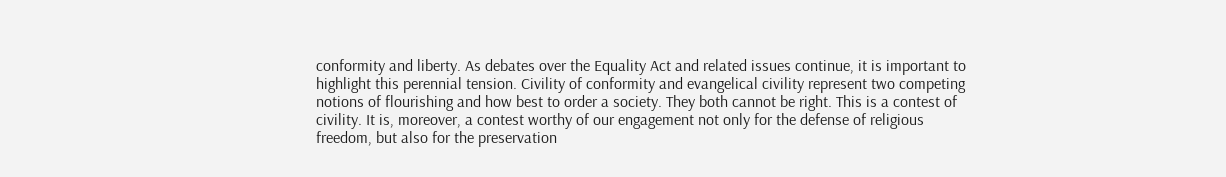conformity and liberty. As debates over the Equality Act and related issues continue, it is important to highlight this perennial tension. Civility of conformity and evangelical civility represent two competing notions of flourishing and how best to order a society. They both cannot be right. This is a contest of civility. It is, moreover, a contest worthy of our engagement not only for the defense of religious freedom, but also for the preservation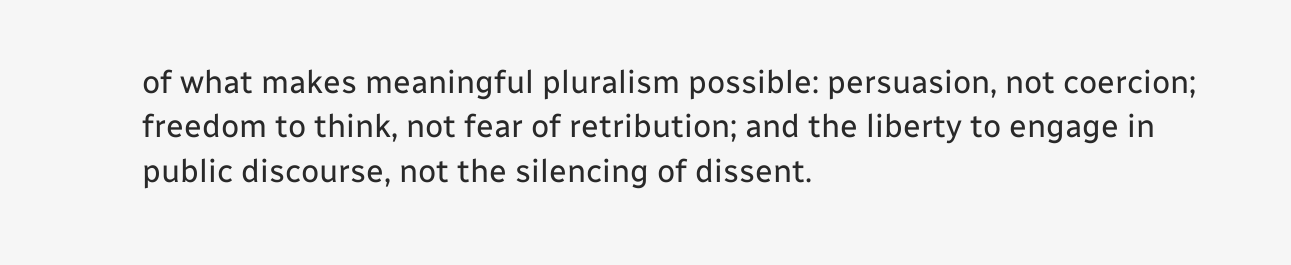of what makes meaningful pluralism possible: persuasion, not coercion; freedom to think, not fear of retribution; and the liberty to engage in public discourse, not the silencing of dissent.